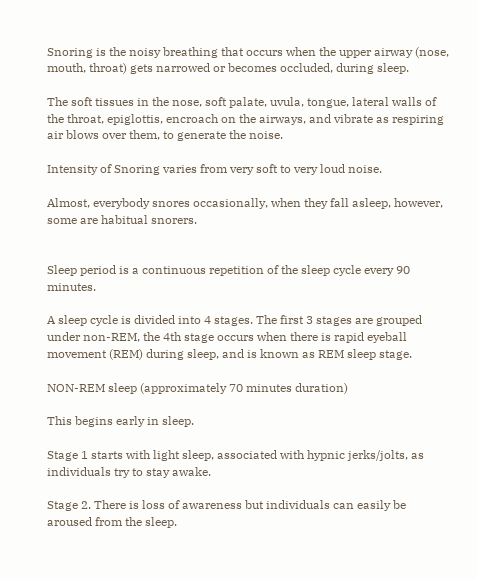Snoring is the noisy breathing that occurs when the upper airway (nose, mouth, throat) gets narrowed or becomes occluded, during sleep.

The soft tissues in the nose, soft palate, uvula, tongue, lateral walls of the throat, epiglottis, encroach on the airways, and vibrate as respiring air blows over them, to generate the noise.

Intensity of Snoring varies from very soft to very loud noise.

Almost, everybody snores occasionally, when they fall asleep, however, some are habitual snorers.


Sleep period is a continuous repetition of the sleep cycle every 90 minutes.

A sleep cycle is divided into 4 stages. The first 3 stages are grouped under non-REM, the 4th stage occurs when there is rapid eyeball movement (REM) during sleep, and is known as REM sleep stage.

NON-REM sleep (approximately 70 minutes duration)

This begins early in sleep.

Stage 1 starts with light sleep, associated with hypnic jerks/jolts, as individuals try to stay awake.

Stage 2. There is loss of awareness but individuals can easily be aroused from the sleep.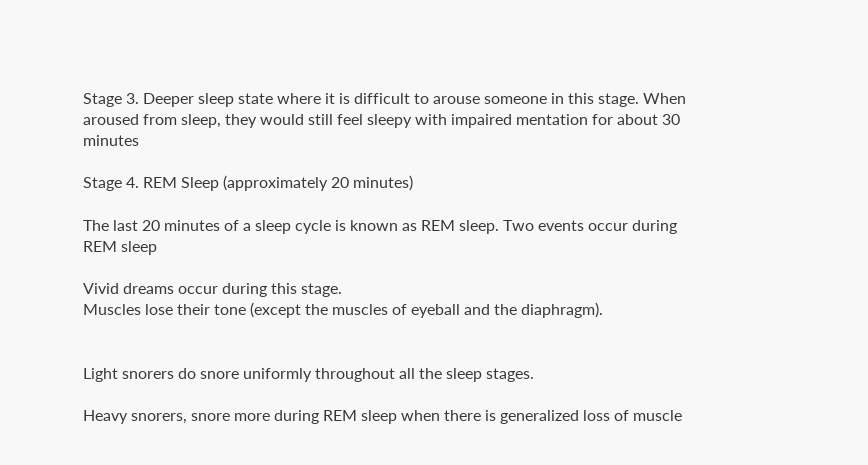Stage 3. Deeper sleep state where it is difficult to arouse someone in this stage. When aroused from sleep, they would still feel sleepy with impaired mentation for about 30 minutes

Stage 4. REM Sleep (approximately 20 minutes)

The last 20 minutes of a sleep cycle is known as REM sleep. Two events occur during REM sleep

Vivid dreams occur during this stage.
Muscles lose their tone (except the muscles of eyeball and the diaphragm).


Light snorers do snore uniformly throughout all the sleep stages.

Heavy snorers, snore more during REM sleep when there is generalized loss of muscle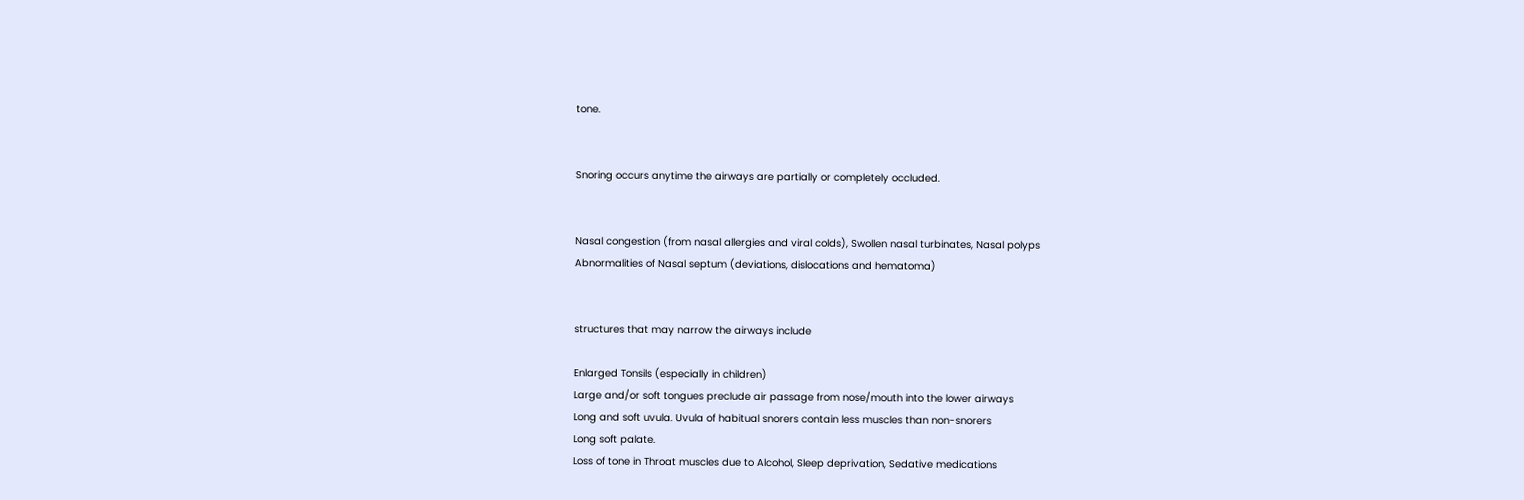tone.


Snoring occurs anytime the airways are partially or completely occluded.


Nasal congestion (from nasal allergies and viral colds), Swollen nasal turbinates, Nasal polyps
Abnormalities of Nasal septum (deviations, dislocations and hematoma)


structures that may narrow the airways include

Enlarged Tonsils (especially in children)
Large and/or soft tongues preclude air passage from nose/mouth into the lower airways
Long and soft uvula. Uvula of habitual snorers contain less muscles than non-snorers
Long soft palate.
Loss of tone in Throat muscles due to Alcohol, Sleep deprivation, Sedative medications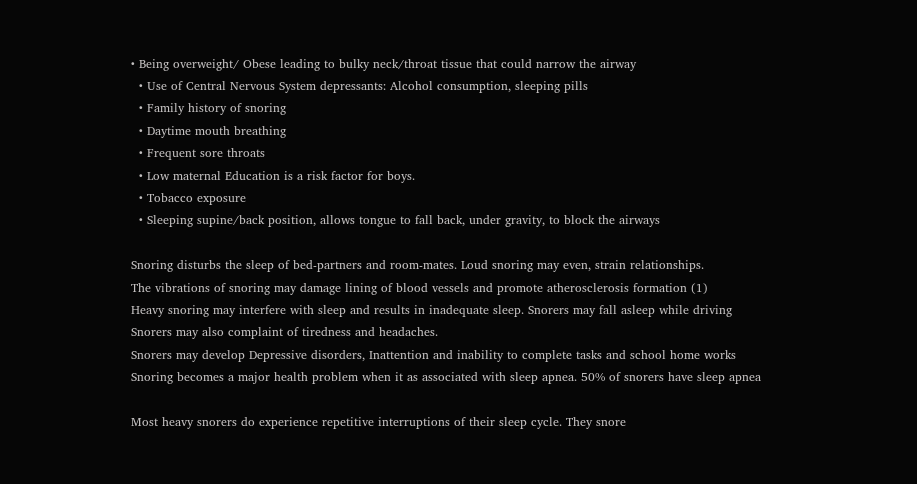• Being overweight/ Obese leading to bulky neck/throat tissue that could narrow the airway
  • Use of Central Nervous System depressants: Alcohol consumption, sleeping pills
  • Family history of snoring
  • Daytime mouth breathing
  • Frequent sore throats
  • Low maternal Education is a risk factor for boys.
  • Tobacco exposure
  • Sleeping supine/back position, allows tongue to fall back, under gravity, to block the airways

Snoring disturbs the sleep of bed-partners and room-mates. Loud snoring may even, strain relationships.
The vibrations of snoring may damage lining of blood vessels and promote atherosclerosis formation (1)
Heavy snoring may interfere with sleep and results in inadequate sleep. Snorers may fall asleep while driving
Snorers may also complaint of tiredness and headaches.
Snorers may develop Depressive disorders, Inattention and inability to complete tasks and school home works
Snoring becomes a major health problem when it as associated with sleep apnea. 50% of snorers have sleep apnea

Most heavy snorers do experience repetitive interruptions of their sleep cycle. They snore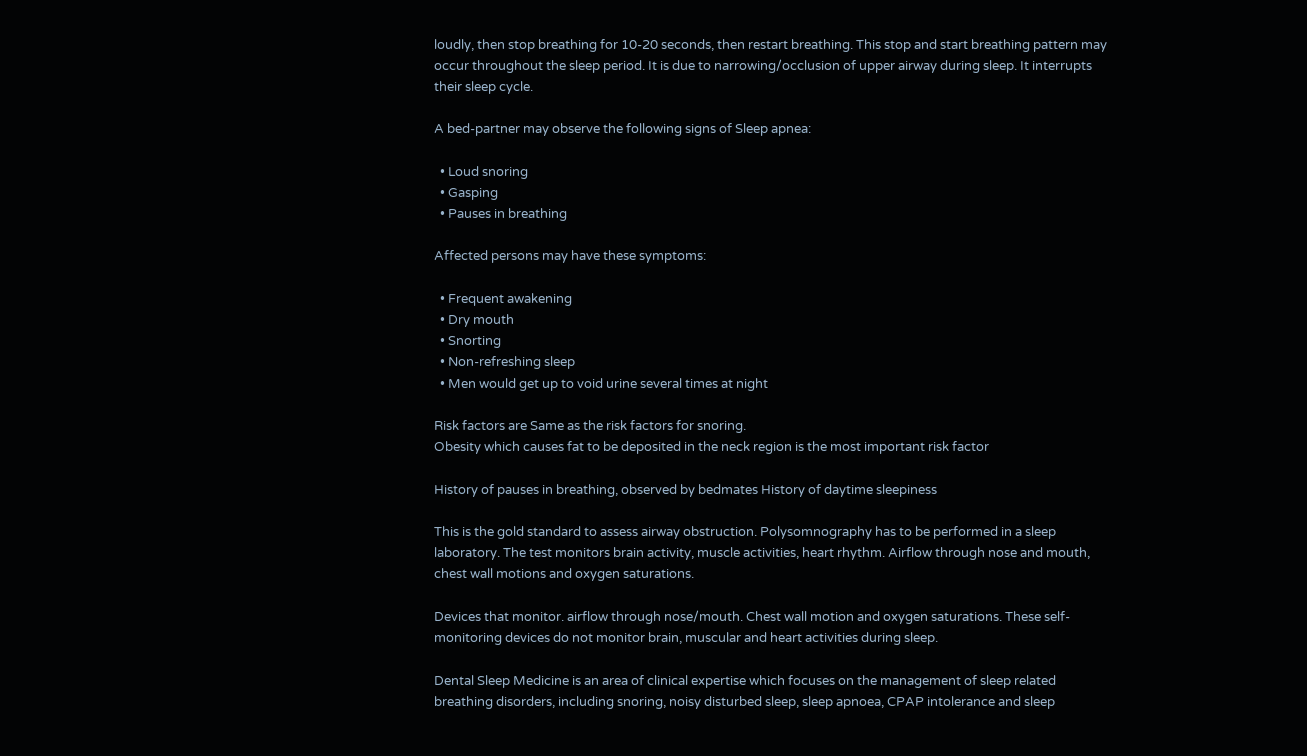loudly, then stop breathing for 10-20 seconds, then restart breathing. This stop and start breathing pattern may occur throughout the sleep period. It is due to narrowing/occlusion of upper airway during sleep. It interrupts their sleep cycle.

A bed-partner may observe the following signs of Sleep apnea:

  • Loud snoring
  • Gasping
  • Pauses in breathing

Affected persons may have these symptoms:

  • Frequent awakening
  • Dry mouth
  • Snorting
  • Non-refreshing sleep
  • Men would get up to void urine several times at night

Risk factors are Same as the risk factors for snoring.
Obesity which causes fat to be deposited in the neck region is the most important risk factor

History of pauses in breathing, observed by bedmates History of daytime sleepiness

This is the gold standard to assess airway obstruction. Polysomnography has to be performed in a sleep laboratory. The test monitors brain activity, muscle activities, heart rhythm. Airflow through nose and mouth, chest wall motions and oxygen saturations.

Devices that monitor. airflow through nose/mouth. Chest wall motion and oxygen saturations. These self-monitoring devices do not monitor brain, muscular and heart activities during sleep.

Dental Sleep Medicine is an area of clinical expertise which focuses on the management of sleep related breathing disorders, including snoring, noisy disturbed sleep, sleep apnoea, CPAP intolerance and sleep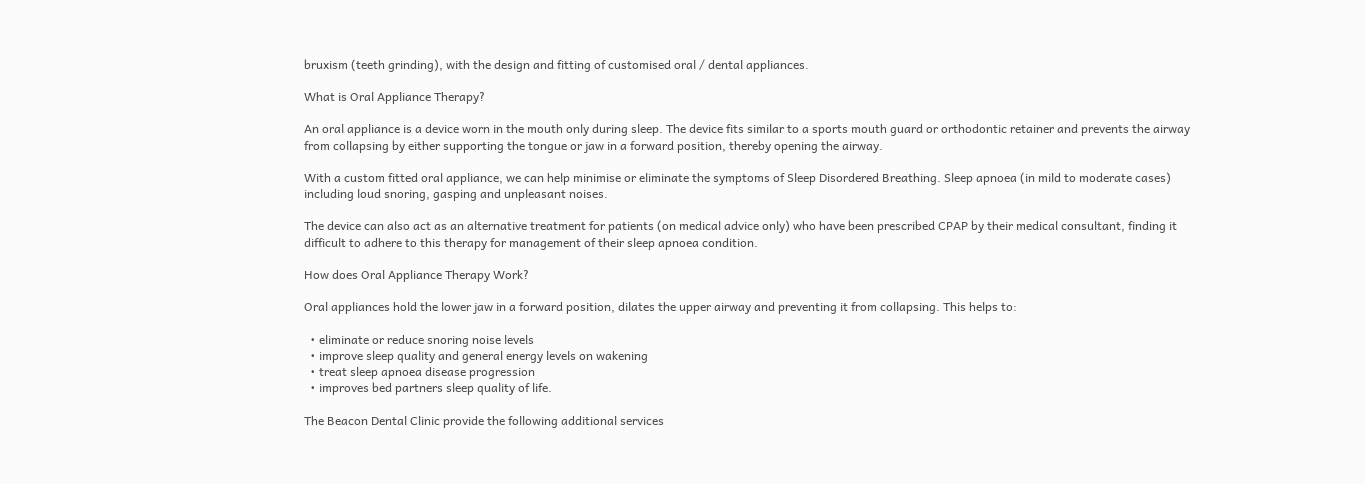bruxism (teeth grinding), with the design and fitting of customised oral / dental appliances.

What is Oral Appliance Therapy?

An oral appliance is a device worn in the mouth only during sleep. The device fits similar to a sports mouth guard or orthodontic retainer and prevents the airway from collapsing by either supporting the tongue or jaw in a forward position, thereby opening the airway.

With a custom fitted oral appliance, we can help minimise or eliminate the symptoms of Sleep Disordered Breathing. Sleep apnoea (in mild to moderate cases) including loud snoring, gasping and unpleasant noises.

The device can also act as an alternative treatment for patients (on medical advice only) who have been prescribed CPAP by their medical consultant, finding it difficult to adhere to this therapy for management of their sleep apnoea condition.

How does Oral Appliance Therapy Work?

Oral appliances hold the lower jaw in a forward position, dilates the upper airway and preventing it from collapsing. This helps to:

  • eliminate or reduce snoring noise levels
  • improve sleep quality and general energy levels on wakening
  • treat sleep apnoea disease progression
  • improves bed partners sleep quality of life.

The Beacon Dental Clinic provide the following additional services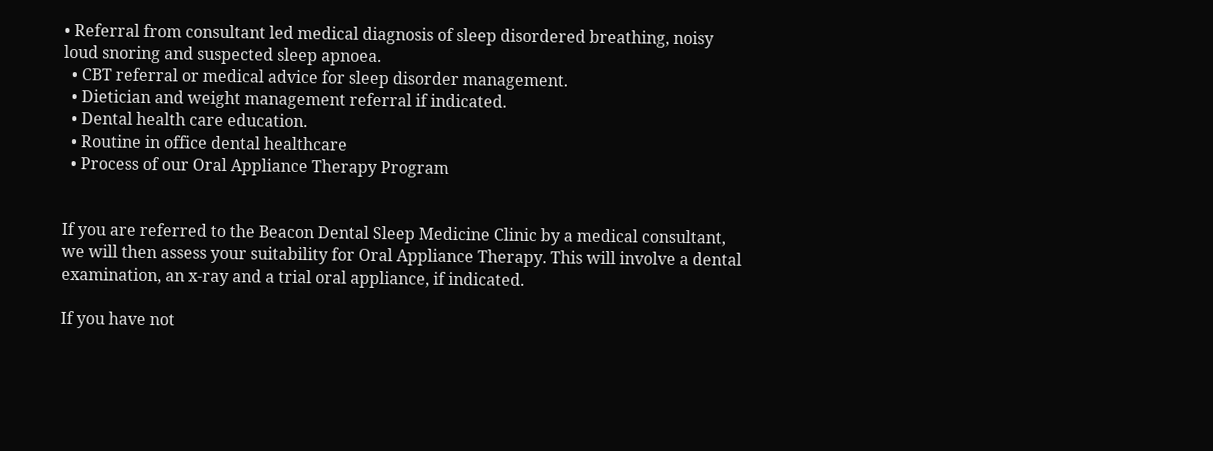• Referral from consultant led medical diagnosis of sleep disordered breathing, noisy loud snoring and suspected sleep apnoea.
  • CBT referral or medical advice for sleep disorder management.
  • Dietician and weight management referral if indicated.
  • Dental health care education.
  • Routine in office dental healthcare
  • Process of our Oral Appliance Therapy Program


If you are referred to the Beacon Dental Sleep Medicine Clinic by a medical consultant, we will then assess your suitability for Oral Appliance Therapy. This will involve a dental examination, an x-ray and a trial oral appliance, if indicated.

If you have not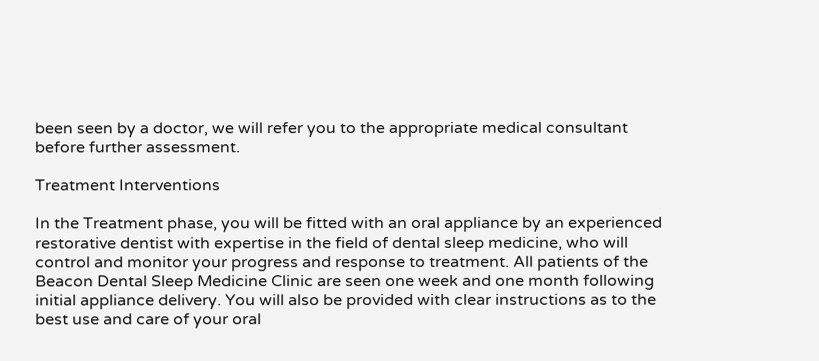been seen by a doctor, we will refer you to the appropriate medical consultant before further assessment.

Treatment Interventions

In the Treatment phase, you will be fitted with an oral appliance by an experienced restorative dentist with expertise in the field of dental sleep medicine, who will control and monitor your progress and response to treatment. All patients of the Beacon Dental Sleep Medicine Clinic are seen one week and one month following initial appliance delivery. You will also be provided with clear instructions as to the best use and care of your oral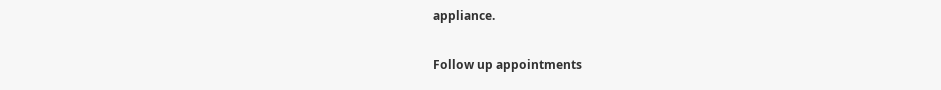appliance.

Follow up appointments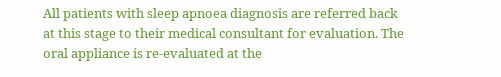All patients with sleep apnoea diagnosis are referred back at this stage to their medical consultant for evaluation. The oral appliance is re-evaluated at the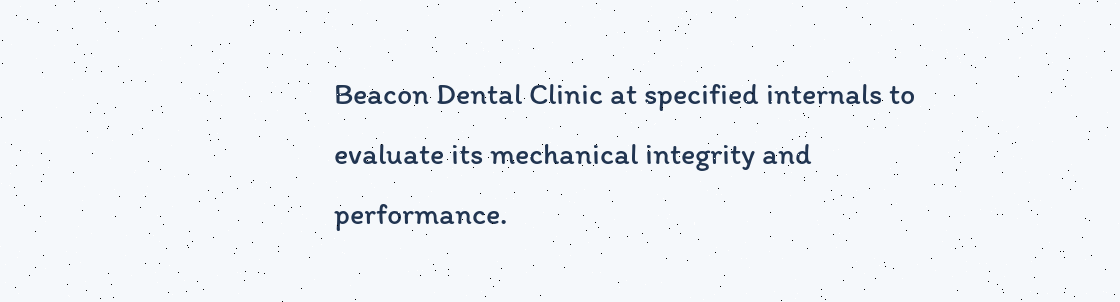Beacon Dental Clinic at specified internals to evaluate its mechanical integrity and performance.